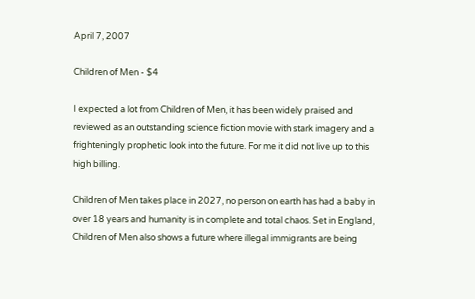April 7, 2007

Children of Men - $4

I expected a lot from Children of Men, it has been widely praised and reviewed as an outstanding science fiction movie with stark imagery and a frighteningly prophetic look into the future. For me it did not live up to this high billing.

Children of Men takes place in 2027, no person on earth has had a baby in over 18 years and humanity is in complete and total chaos. Set in England, Children of Men also shows a future where illegal immigrants are being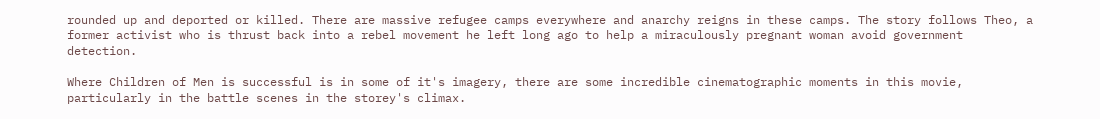rounded up and deported or killed. There are massive refugee camps everywhere and anarchy reigns in these camps. The story follows Theo, a former activist who is thrust back into a rebel movement he left long ago to help a miraculously pregnant woman avoid government detection.

Where Children of Men is successful is in some of it's imagery, there are some incredible cinematographic moments in this movie, particularly in the battle scenes in the storey's climax.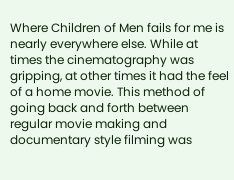Where Children of Men fails for me is nearly everywhere else. While at times the cinematography was gripping, at other times it had the feel of a home movie. This method of going back and forth between regular movie making and documentary style filming was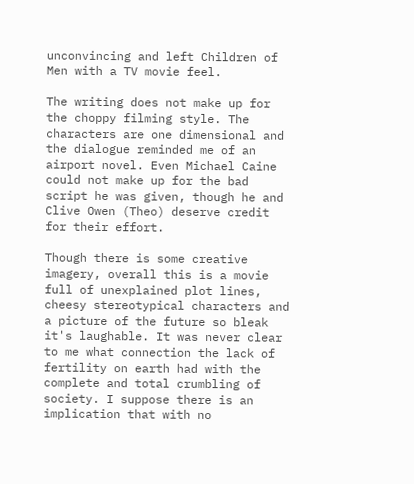unconvincing and left Children of Men with a TV movie feel.

The writing does not make up for the choppy filming style. The characters are one dimensional and the dialogue reminded me of an airport novel. Even Michael Caine could not make up for the bad script he was given, though he and Clive Owen (Theo) deserve credit for their effort.

Though there is some creative imagery, overall this is a movie full of unexplained plot lines, cheesy stereotypical characters and a picture of the future so bleak it's laughable. It was never clear to me what connection the lack of fertility on earth had with the complete and total crumbling of society. I suppose there is an implication that with no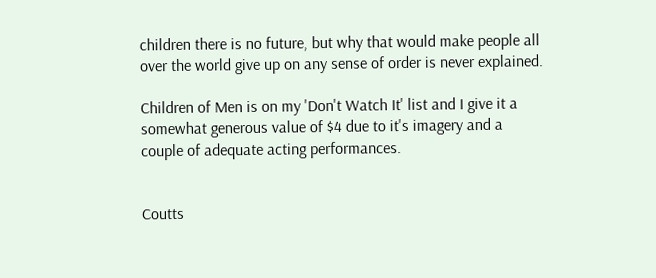children there is no future, but why that would make people all over the world give up on any sense of order is never explained.

Children of Men is on my 'Don't Watch It' list and I give it a somewhat generous value of $4 due to it's imagery and a couple of adequate acting performances.


Coutts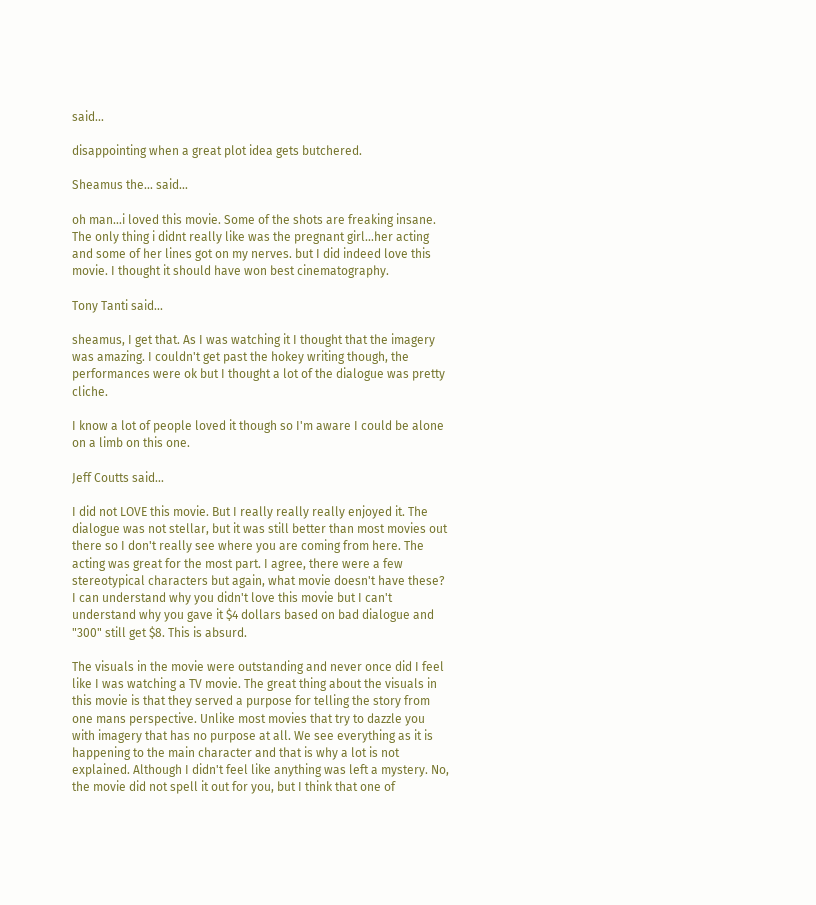said...

disappointing when a great plot idea gets butchered.

Sheamus the... said...

oh man...i loved this movie. Some of the shots are freaking insane. The only thing i didnt really like was the pregnant girl...her acting and some of her lines got on my nerves. but I did indeed love this movie. I thought it should have won best cinematography.

Tony Tanti said...

sheamus, I get that. As I was watching it I thought that the imagery was amazing. I couldn't get past the hokey writing though, the performances were ok but I thought a lot of the dialogue was pretty cliche.

I know a lot of people loved it though so I'm aware I could be alone on a limb on this one.

Jeff Coutts said...

I did not LOVE this movie. But I really really really enjoyed it. The dialogue was not stellar, but it was still better than most movies out there so I don't really see where you are coming from here. The acting was great for the most part. I agree, there were a few stereotypical characters but again, what movie doesn't have these? I can understand why you didn't love this movie but I can't understand why you gave it $4 dollars based on bad dialogue and "300" still get $8. This is absurd.

The visuals in the movie were outstanding and never once did I feel like I was watching a TV movie. The great thing about the visuals in this movie is that they served a purpose for telling the story from one mans perspective. Unlike most movies that try to dazzle you with imagery that has no purpose at all. We see everything as it is happening to the main character and that is why a lot is not explained. Although I didn't feel like anything was left a mystery. No, the movie did not spell it out for you, but I think that one of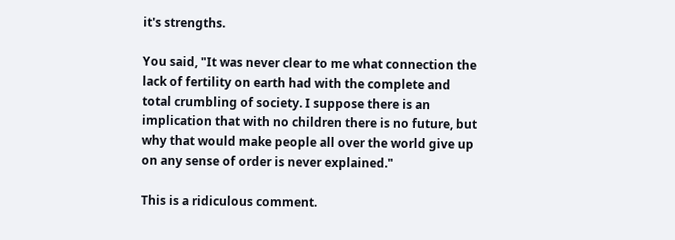it's strengths.

You said, "It was never clear to me what connection the lack of fertility on earth had with the complete and total crumbling of society. I suppose there is an implication that with no children there is no future, but why that would make people all over the world give up on any sense of order is never explained."

This is a ridiculous comment.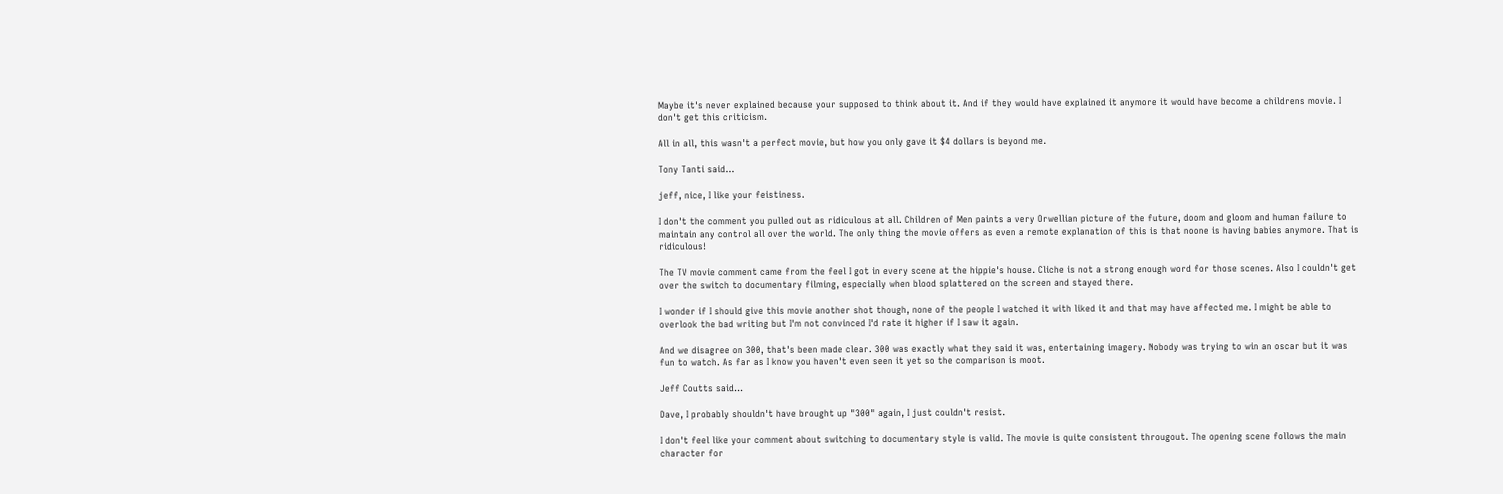Maybe it's never explained because your supposed to think about it. And if they would have explained it anymore it would have become a childrens movie. I don't get this criticism.

All in all, this wasn't a perfect movie, but how you only gave it $4 dollars is beyond me.

Tony Tanti said...

jeff, nice, I like your feistiness.

I don't the comment you pulled out as ridiculous at all. Children of Men paints a very Orwellian picture of the future, doom and gloom and human failure to maintain any control all over the world. The only thing the movie offers as even a remote explanation of this is that noone is having babies anymore. That is ridiculous!

The TV movie comment came from the feel I got in every scene at the hippie's house. Cliche is not a strong enough word for those scenes. Also I couldn't get over the switch to documentary filming, especially when blood splattered on the screen and stayed there.

I wonder if I should give this movie another shot though, none of the people I watched it with liked it and that may have affected me. I might be able to overlook the bad writing but I'm not convinced I'd rate it higher if I saw it again.

And we disagree on 300, that's been made clear. 300 was exactly what they said it was, entertaining imagery. Nobody was trying to win an oscar but it was fun to watch. As far as I know you haven't even seen it yet so the comparison is moot.

Jeff Coutts said...

Dave, I probably shouldn't have brought up "300" again, I just couldn't resist.

I don't feel like your comment about switching to documentary style is valid. The movie is quite consistent througout. The opening scene follows the main character for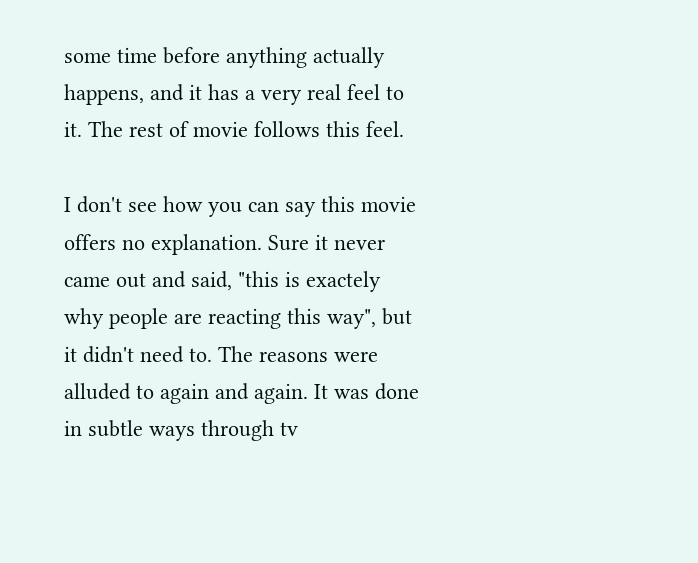some time before anything actually happens, and it has a very real feel to it. The rest of movie follows this feel.

I don't see how you can say this movie offers no explanation. Sure it never came out and said, "this is exactely why people are reacting this way", but it didn't need to. The reasons were alluded to again and again. It was done in subtle ways through tv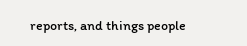reports, and things people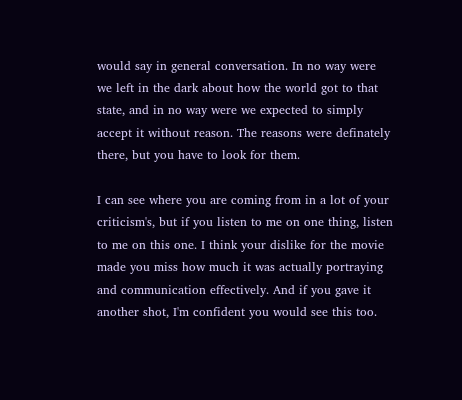would say in general conversation. In no way were we left in the dark about how the world got to that state, and in no way were we expected to simply accept it without reason. The reasons were definately there, but you have to look for them.

I can see where you are coming from in a lot of your criticism's, but if you listen to me on one thing, listen to me on this one. I think your dislike for the movie made you miss how much it was actually portraying and communication effectively. And if you gave it another shot, I'm confident you would see this too.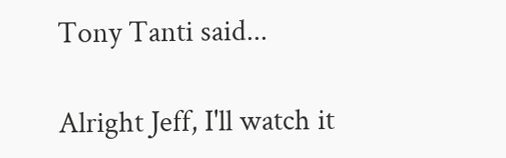Tony Tanti said...

Alright Jeff, I'll watch it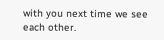with you next time we see each other.